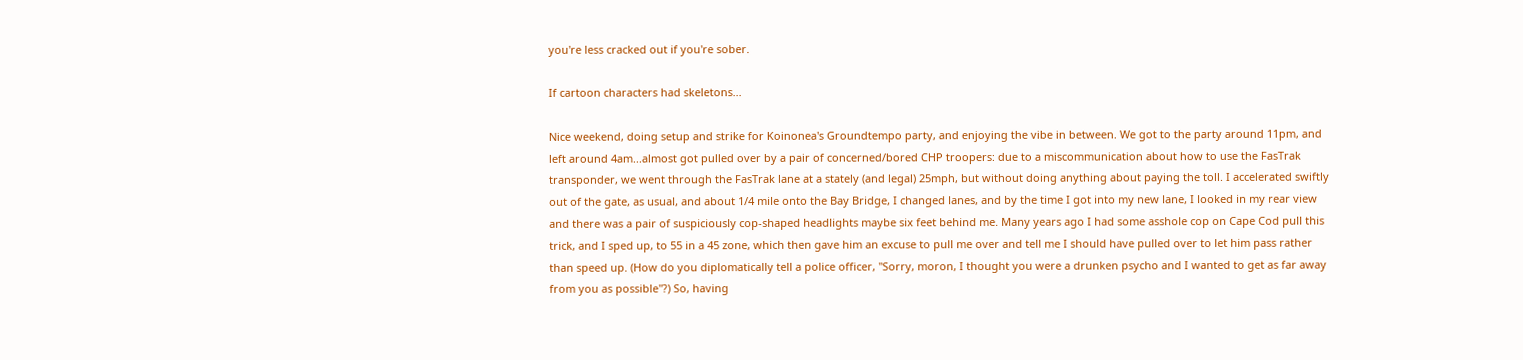you're less cracked out if you're sober.

If cartoon characters had skeletons...

Nice weekend, doing setup and strike for Koinonea's Groundtempo party, and enjoying the vibe in between. We got to the party around 11pm, and left around 4am...almost got pulled over by a pair of concerned/bored CHP troopers: due to a miscommunication about how to use the FasTrak transponder, we went through the FasTrak lane at a stately (and legal) 25mph, but without doing anything about paying the toll. I accelerated swiftly out of the gate, as usual, and about 1/4 mile onto the Bay Bridge, I changed lanes, and by the time I got into my new lane, I looked in my rear view and there was a pair of suspiciously cop-shaped headlights maybe six feet behind me. Many years ago I had some asshole cop on Cape Cod pull this trick, and I sped up, to 55 in a 45 zone, which then gave him an excuse to pull me over and tell me I should have pulled over to let him pass rather than speed up. (How do you diplomatically tell a police officer, "Sorry, moron, I thought you were a drunken psycho and I wanted to get as far away from you as possible"?) So, having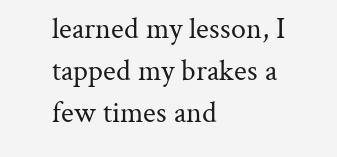learned my lesson, I tapped my brakes a few times and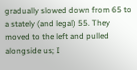gradually slowed down from 65 to a stately (and legal) 55. They moved to the left and pulled alongside us; I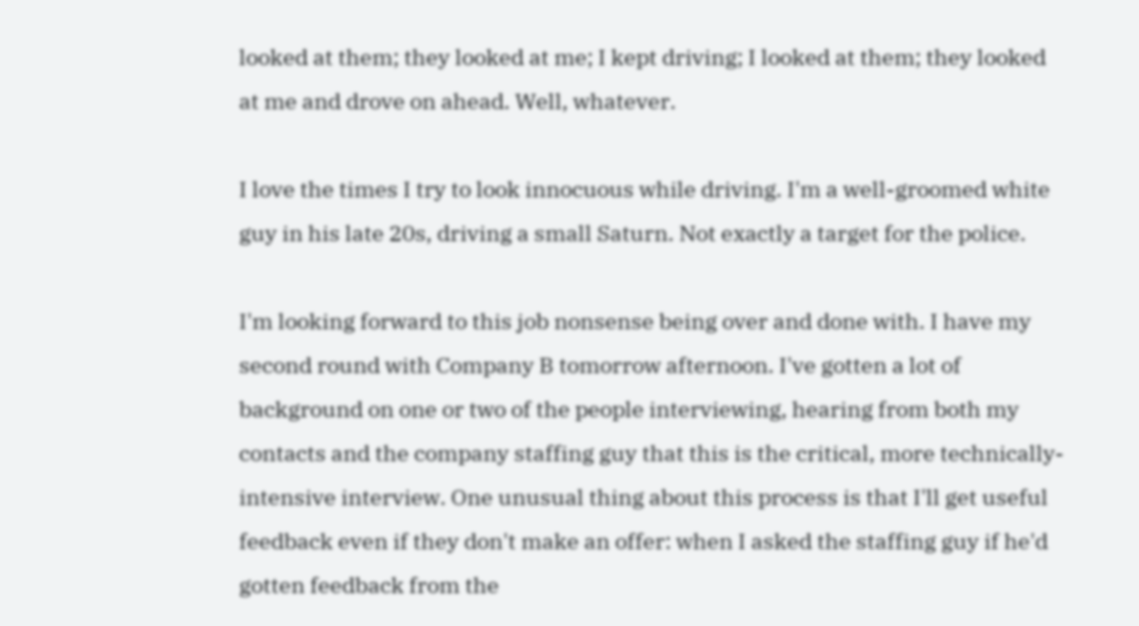looked at them; they looked at me; I kept driving; I looked at them; they looked at me and drove on ahead. Well, whatever.

I love the times I try to look innocuous while driving. I'm a well-groomed white guy in his late 20s, driving a small Saturn. Not exactly a target for the police.

I'm looking forward to this job nonsense being over and done with. I have my second round with Company B tomorrow afternoon. I've gotten a lot of background on one or two of the people interviewing, hearing from both my contacts and the company staffing guy that this is the critical, more technically-intensive interview. One unusual thing about this process is that I'll get useful feedback even if they don't make an offer: when I asked the staffing guy if he'd gotten feedback from the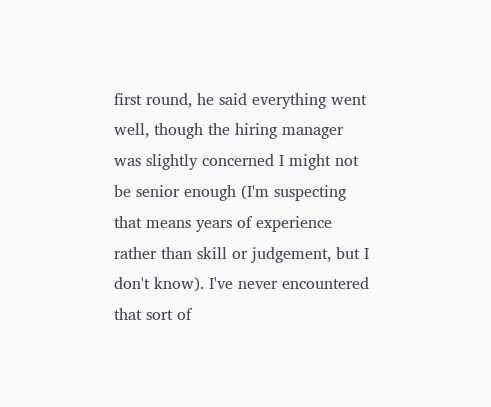first round, he said everything went well, though the hiring manager was slightly concerned I might not be senior enough (I'm suspecting that means years of experience rather than skill or judgement, but I don't know). I've never encountered that sort of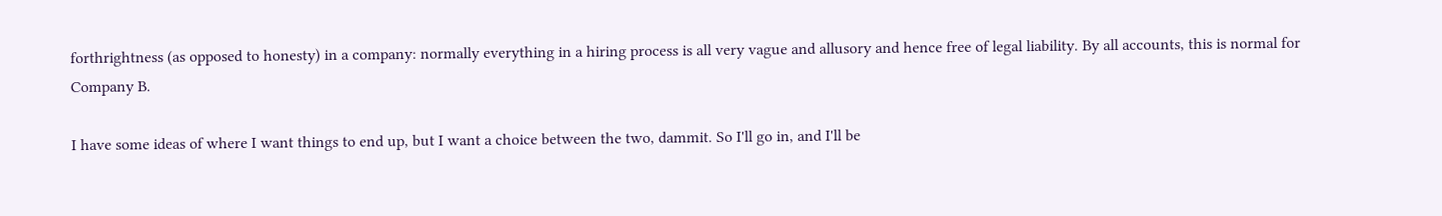forthrightness (as opposed to honesty) in a company: normally everything in a hiring process is all very vague and allusory and hence free of legal liability. By all accounts, this is normal for Company B.

I have some ideas of where I want things to end up, but I want a choice between the two, dammit. So I'll go in, and I'll be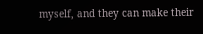myself, and they can make their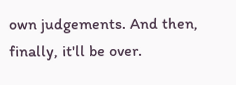own judgements. And then, finally, it'll be over.